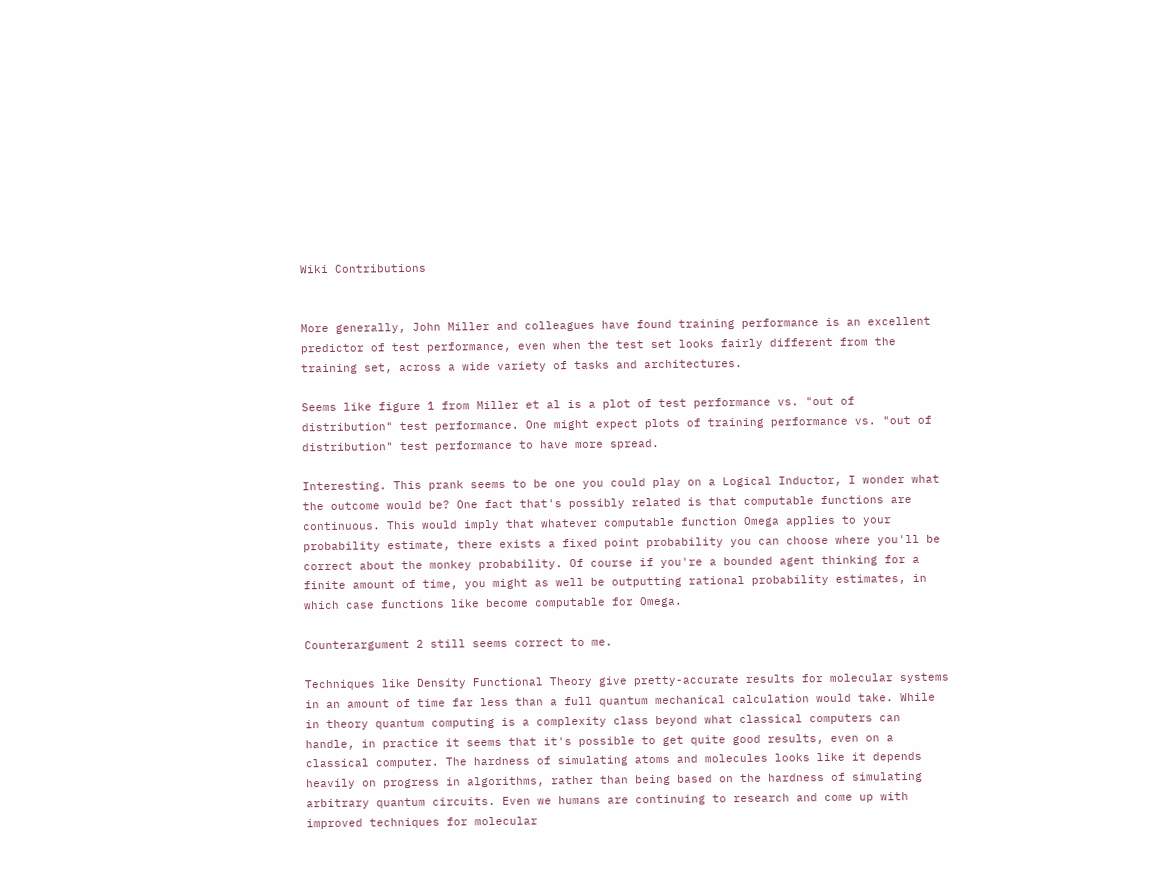Wiki Contributions


More generally, John Miller and colleagues have found training performance is an excellent predictor of test performance, even when the test set looks fairly different from the training set, across a wide variety of tasks and architectures.

Seems like figure 1 from Miller et al is a plot of test performance vs. "out of distribution" test performance. One might expect plots of training performance vs. "out of distribution" test performance to have more spread.

Interesting. This prank seems to be one you could play on a Logical Inductor, I wonder what the outcome would be? One fact that's possibly related is that computable functions are continuous. This would imply that whatever computable function Omega applies to your probability estimate, there exists a fixed point probability you can choose where you'll be correct about the monkey probability. Of course if you're a bounded agent thinking for a finite amount of time, you might as well be outputting rational probability estimates, in which case functions like become computable for Omega.

Counterargument 2 still seems correct to me.

Techniques like Density Functional Theory give pretty-accurate results for molecular systems in an amount of time far less than a full quantum mechanical calculation would take. While in theory quantum computing is a complexity class beyond what classical computers can handle, in practice it seems that it's possible to get quite good results, even on a classical computer. The hardness of simulating atoms and molecules looks like it depends heavily on progress in algorithms, rather than being based on the hardness of simulating arbitrary quantum circuits. Even we humans are continuing to research and come up with improved techniques for molecular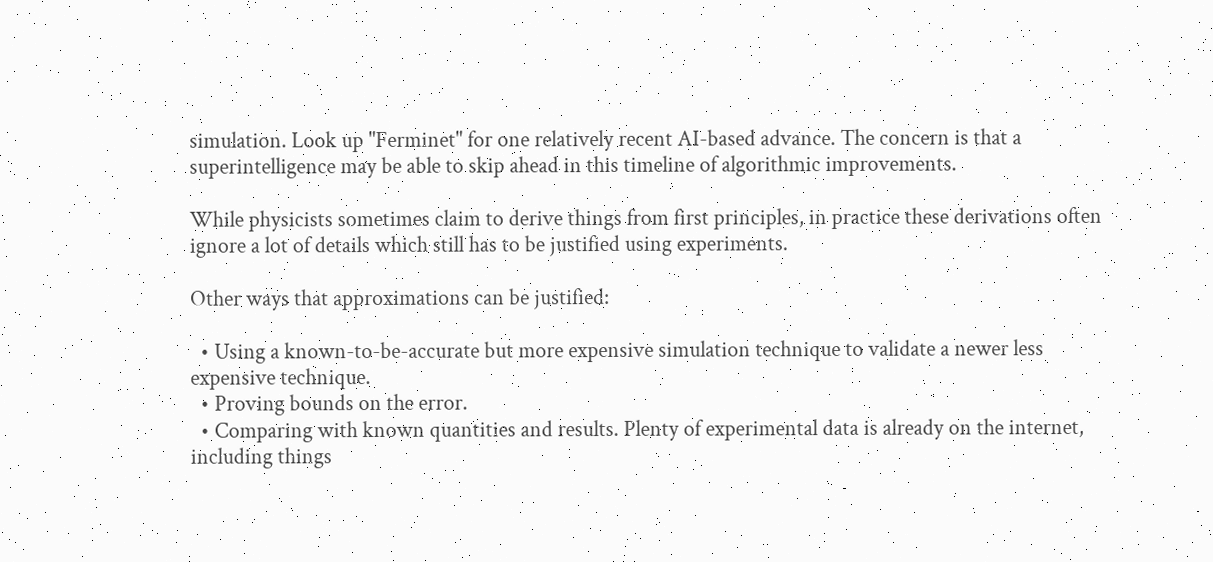simulation. Look up "Ferminet" for one relatively recent AI-based advance. The concern is that a superintelligence may be able to skip ahead in this timeline of algorithmic improvements.

While physicists sometimes claim to derive things from first principles, in practice these derivations often ignore a lot of details which still has to be justified using experiments.

Other ways that approximations can be justified:

  • Using a known-to-be-accurate but more expensive simulation technique to validate a newer less expensive technique.
  • Proving bounds on the error.
  • Comparing with known quantities and results. Plenty of experimental data is already on the internet, including things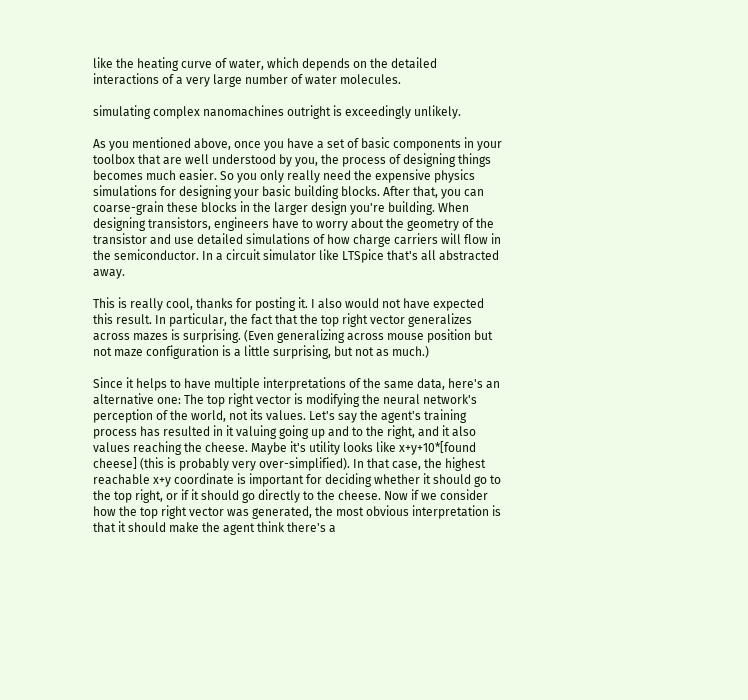like the heating curve of water, which depends on the detailed interactions of a very large number of water molecules.

simulating complex nanomachines outright is exceedingly unlikely.

As you mentioned above, once you have a set of basic components in your toolbox that are well understood by you, the process of designing things becomes much easier. So you only really need the expensive physics simulations for designing your basic building blocks. After that, you can coarse-grain these blocks in the larger design you're building. When designing transistors, engineers have to worry about the geometry of the transistor and use detailed simulations of how charge carriers will flow in the semiconductor. In a circuit simulator like LTSpice that's all abstracted away.

This is really cool, thanks for posting it. I also would not have expected this result. In particular, the fact that the top right vector generalizes across mazes is surprising. (Even generalizing across mouse position but not maze configuration is a little surprising, but not as much.)

Since it helps to have multiple interpretations of the same data, here's an alternative one: The top right vector is modifying the neural network's perception of the world, not its values. Let's say the agent's training process has resulted in it valuing going up and to the right, and it also values reaching the cheese. Maybe it's utility looks like x+y+10*[found cheese] (this is probably very over-simplified). In that case, the highest reachable x+y coordinate is important for deciding whether it should go to the top right, or if it should go directly to the cheese. Now if we consider how the top right vector was generated, the most obvious interpretation is that it should make the agent think there's a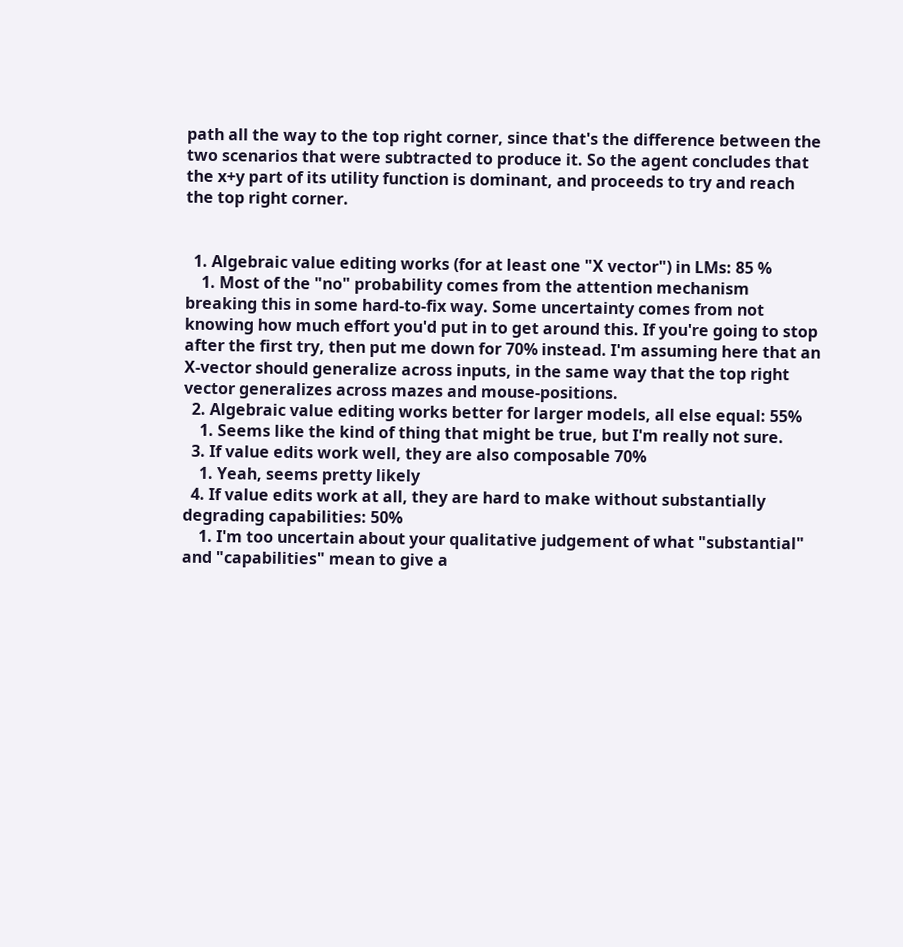path all the way to the top right corner, since that's the difference between the two scenarios that were subtracted to produce it. So the agent concludes that the x+y part of its utility function is dominant, and proceeds to try and reach the top right corner.


  1. Algebraic value editing works (for at least one "X vector") in LMs: 85 %
    1. Most of the "no" probability comes from the attention mechanism breaking this in some hard-to-fix way. Some uncertainty comes from not knowing how much effort you'd put in to get around this. If you're going to stop after the first try, then put me down for 70% instead. I'm assuming here that an X-vector should generalize across inputs, in the same way that the top right vector generalizes across mazes and mouse-positions.
  2. Algebraic value editing works better for larger models, all else equal: 55%
    1. Seems like the kind of thing that might be true, but I'm really not sure.
  3. If value edits work well, they are also composable 70%
    1. Yeah, seems pretty likely
  4. If value edits work at all, they are hard to make without substantially degrading capabilities: 50%
    1. I'm too uncertain about your qualitative judgement of what "substantial" and "capabilities" mean to give a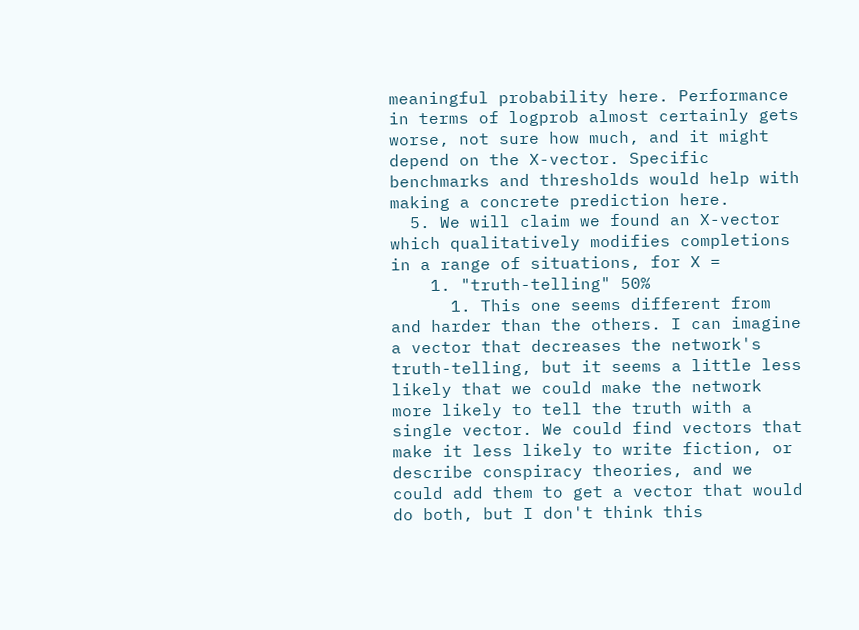meaningful probability here. Performance in terms of logprob almost certainly gets worse, not sure how much, and it might depend on the X-vector. Specific benchmarks and thresholds would help with making a concrete prediction here.
  5. We will claim we found an X-vector which qualitatively modifies completions in a range of situations, for X =
    1. "truth-telling" 50%
      1. This one seems different from and harder than the others. I can imagine a vector that decreases the network's truth-telling, but it seems a little less likely that we could make the network more likely to tell the truth with a single vector. We could find vectors that make it less likely to write fiction, or describe conspiracy theories, and we could add them to get a vector that would do both, but I don't think this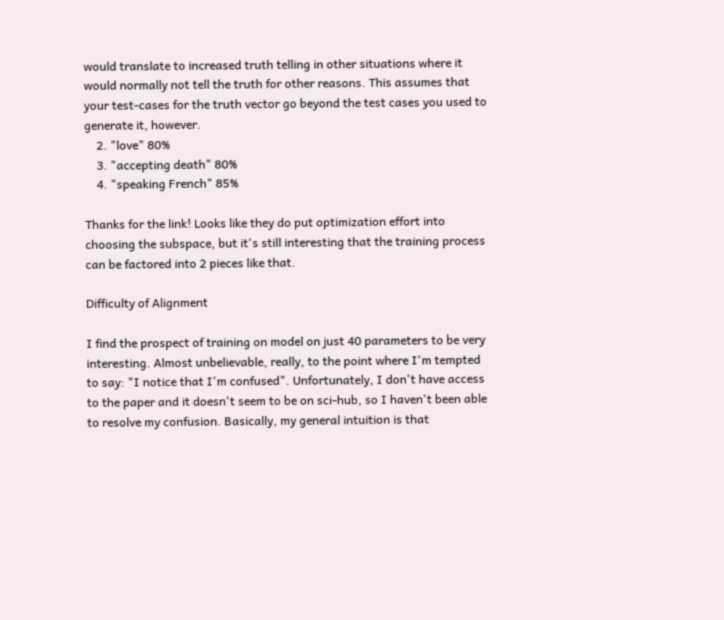would translate to increased truth telling in other situations where it would normally not tell the truth for other reasons. This assumes that your test-cases for the truth vector go beyond the test cases you used to generate it, however.
    2. "love" 80%
    3. "accepting death" 80%
    4. "speaking French" 85%

Thanks for the link! Looks like they do put optimization effort into choosing the subspace, but it's still interesting that the training process can be factored into 2 pieces like that.

Difficulty of Alignment

I find the prospect of training on model on just 40 parameters to be very interesting. Almost unbelievable, really, to the point where I'm tempted to say: "I notice that I'm confused". Unfortunately, I don't have access to the paper and it doesn't seem to be on sci-hub, so I haven't been able to resolve my confusion. Basically, my general intuition is that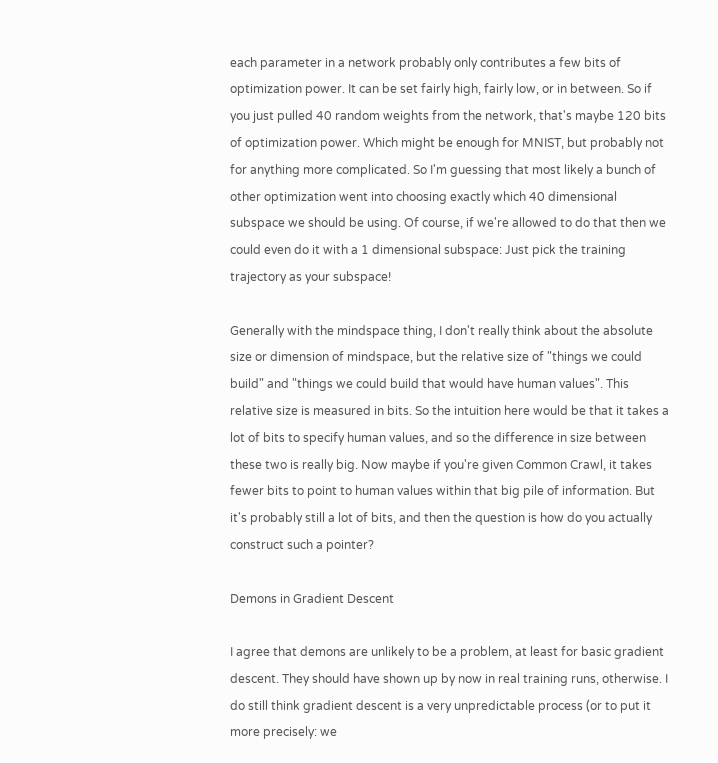each parameter in a network probably only contributes a few bits of optimization power. It can be set fairly high, fairly low, or in between. So if you just pulled 40 random weights from the network, that's maybe 120 bits of optimization power. Which might be enough for MNIST, but probably not for anything more complicated. So I'm guessing that most likely a bunch of other optimization went into choosing exactly which 40 dimensional subspace we should be using. Of course, if we're allowed to do that then we could even do it with a 1 dimensional subspace: Just pick the training trajectory as your subspace!

Generally with the mindspace thing, I don't really think about the absolute size or dimension of mindspace, but the relative size of "things we could build" and "things we could build that would have human values". This relative size is measured in bits. So the intuition here would be that it takes a lot of bits to specify human values, and so the difference in size between these two is really big. Now maybe if you're given Common Crawl, it takes fewer bits to point to human values within that big pile of information. But it's probably still a lot of bits, and then the question is how do you actually construct such a pointer?

Demons in Gradient Descent

I agree that demons are unlikely to be a problem, at least for basic gradient descent. They should have shown up by now in real training runs, otherwise. I do still think gradient descent is a very unpredictable process (or to put it more precisely: we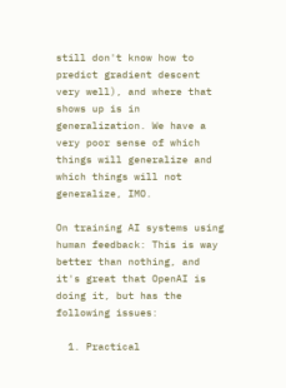still don't know how to predict gradient descent very well), and where that shows up is in generalization. We have a very poor sense of which things will generalize and which things will not generalize, IMO.

On training AI systems using human feedback: This is way better than nothing, and it's great that OpenAI is doing it, but has the following issues:

  1. Practical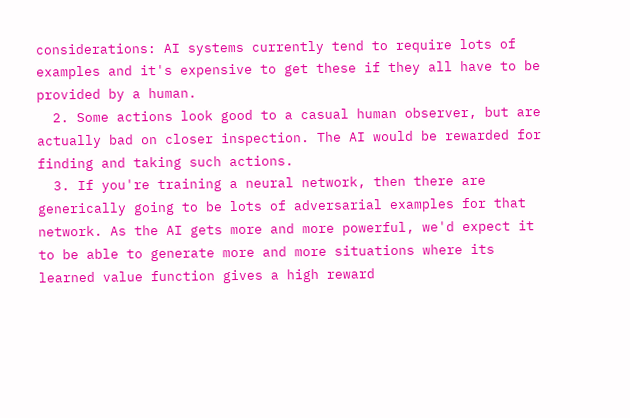considerations: AI systems currently tend to require lots of examples and it's expensive to get these if they all have to be provided by a human.
  2. Some actions look good to a casual human observer, but are actually bad on closer inspection. The AI would be rewarded for finding and taking such actions.
  3. If you're training a neural network, then there are generically going to be lots of adversarial examples for that network. As the AI gets more and more powerful, we'd expect it to be able to generate more and more situations where its learned value function gives a high reward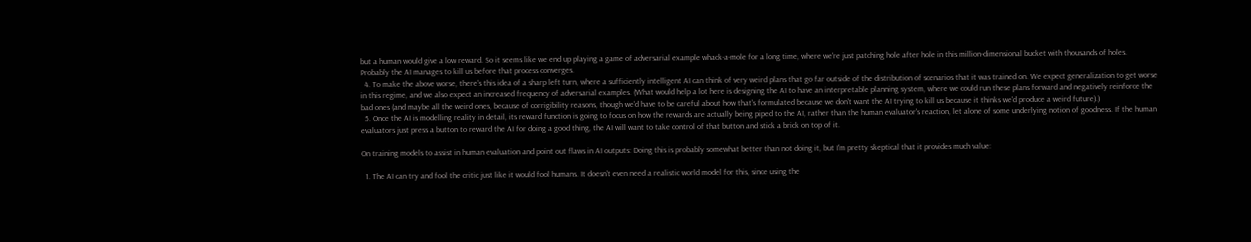but a human would give a low reward. So it seems like we end up playing a game of adversarial example whack-a-mole for a long time, where we're just patching hole after hole in this million-dimensional bucket with thousands of holes. Probably the AI manages to kill us before that process converges.
  4. To make the above worse, there's this idea of a sharp left turn, where a sufficiently intelligent AI can think of very weird plans that go far outside of the distribution of scenarios that it was trained on. We expect generalization to get worse in this regime, and we also expect an increased frequency of adversarial examples. (What would help a lot here is designing the AI to have an interpretable planning system, where we could run these plans forward and negatively reinforce the bad ones (and maybe all the weird ones, because of corrigibility reasons, though we'd have to be careful about how that's formulated because we don't want the AI trying to kill us because it thinks we'd produce a weird future).)
  5. Once the AI is modelling reality in detail, its reward function is going to focus on how the rewards are actually being piped to the AI, rather than the human evaluator's reaction, let alone of some underlying notion of goodness. If the human evaluators just press a button to reward the AI for doing a good thing, the AI will want to take control of that button and stick a brick on top of it.

On training models to assist in human evaluation and point out flaws in AI outputs: Doing this is probably somewhat better than not doing it, but I'm pretty skeptical that it provides much value:

  1. The AI can try and fool the critic just like it would fool humans. It doesn't even need a realistic world model for this, since using the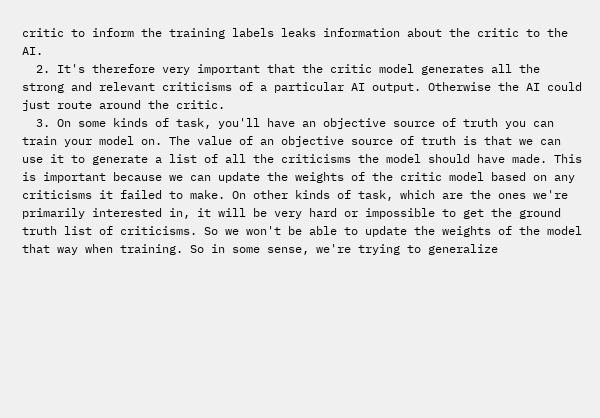critic to inform the training labels leaks information about the critic to the AI.
  2. It's therefore very important that the critic model generates all the strong and relevant criticisms of a particular AI output. Otherwise the AI could just route around the critic.
  3. On some kinds of task, you'll have an objective source of truth you can train your model on. The value of an objective source of truth is that we can use it to generate a list of all the criticisms the model should have made. This is important because we can update the weights of the critic model based on any criticisms it failed to make. On other kinds of task, which are the ones we're primarily interested in, it will be very hard or impossible to get the ground truth list of criticisms. So we won't be able to update the weights of the model that way when training. So in some sense, we're trying to generalize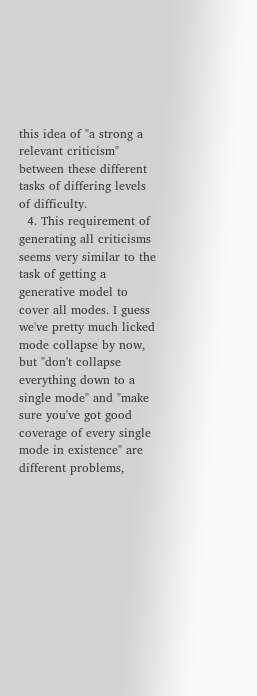this idea of "a strong a relevant criticism" between these different tasks of differing levels of difficulty.
  4. This requirement of generating all criticisms seems very similar to the task of getting a generative model to cover all modes. I guess we've pretty much licked mode collapse by now, but "don't collapse everything down to a single mode" and "make sure you've got good coverage of every single mode in existence" are different problems,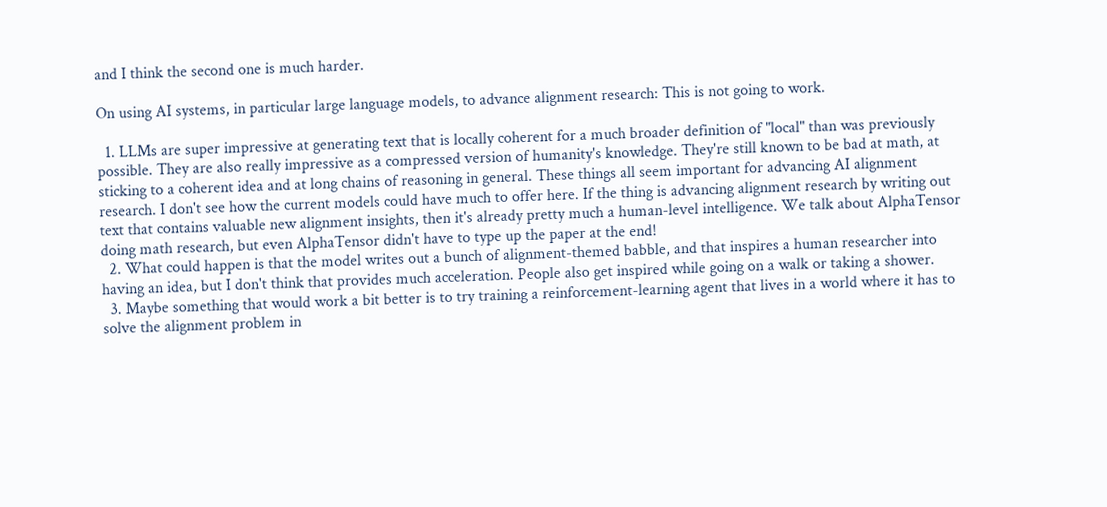and I think the second one is much harder.

On using AI systems, in particular large language models, to advance alignment research: This is not going to work.

  1. LLMs are super impressive at generating text that is locally coherent for a much broader definition of "local" than was previously possible. They are also really impressive as a compressed version of humanity's knowledge. They're still known to be bad at math, at sticking to a coherent idea and at long chains of reasoning in general. These things all seem important for advancing AI alignment research. I don't see how the current models could have much to offer here. If the thing is advancing alignment research by writing out text that contains valuable new alignment insights, then it's already pretty much a human-level intelligence. We talk about AlphaTensor doing math research, but even AlphaTensor didn't have to type up the paper at the end!
  2. What could happen is that the model writes out a bunch of alignment-themed babble, and that inspires a human researcher into having an idea, but I don't think that provides much acceleration. People also get inspired while going on a walk or taking a shower.
  3. Maybe something that would work a bit better is to try training a reinforcement-learning agent that lives in a world where it has to solve the alignment problem in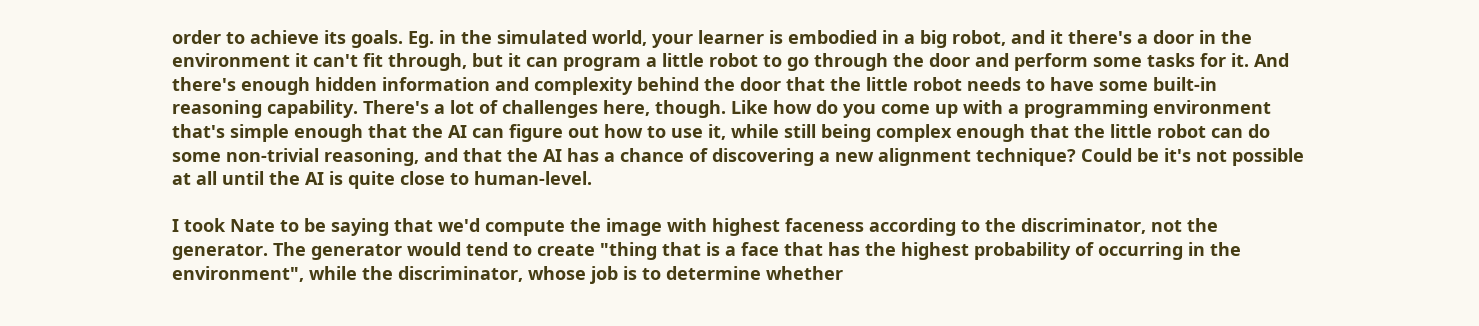order to achieve its goals. Eg. in the simulated world, your learner is embodied in a big robot, and it there's a door in the environment it can't fit through, but it can program a little robot to go through the door and perform some tasks for it. And there's enough hidden information and complexity behind the door that the little robot needs to have some built-in reasoning capability. There's a lot of challenges here, though. Like how do you come up with a programming environment that's simple enough that the AI can figure out how to use it, while still being complex enough that the little robot can do some non-trivial reasoning, and that the AI has a chance of discovering a new alignment technique? Could be it's not possible at all until the AI is quite close to human-level.

I took Nate to be saying that we'd compute the image with highest faceness according to the discriminator, not the generator. The generator would tend to create "thing that is a face that has the highest probability of occurring in the environment", while the discriminator, whose job is to determine whether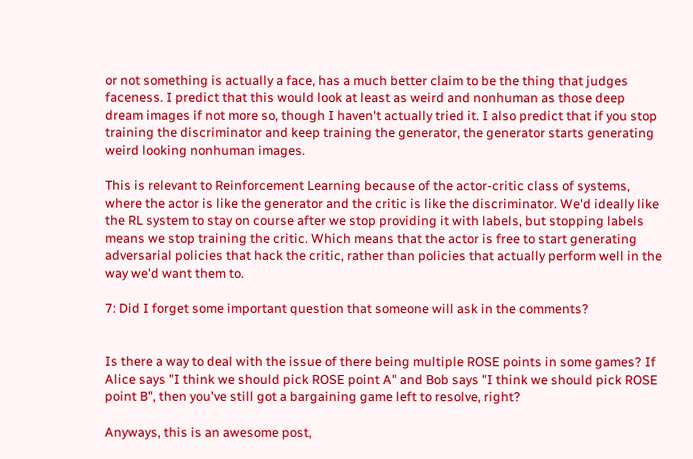or not something is actually a face, has a much better claim to be the thing that judges faceness. I predict that this would look at least as weird and nonhuman as those deep dream images if not more so, though I haven't actually tried it. I also predict that if you stop training the discriminator and keep training the generator, the generator starts generating weird looking nonhuman images.

This is relevant to Reinforcement Learning because of the actor-critic class of systems, where the actor is like the generator and the critic is like the discriminator. We'd ideally like the RL system to stay on course after we stop providing it with labels, but stopping labels means we stop training the critic. Which means that the actor is free to start generating adversarial policies that hack the critic, rather than policies that actually perform well in the way we'd want them to.

7: Did I forget some important question that someone will ask in the comments?


Is there a way to deal with the issue of there being multiple ROSE points in some games? If Alice says "I think we should pick ROSE point A" and Bob says "I think we should pick ROSE point B", then you've still got a bargaining game left to resolve, right?

Anyways, this is an awesome post,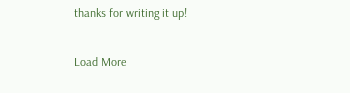thanks for writing it up!

Load More